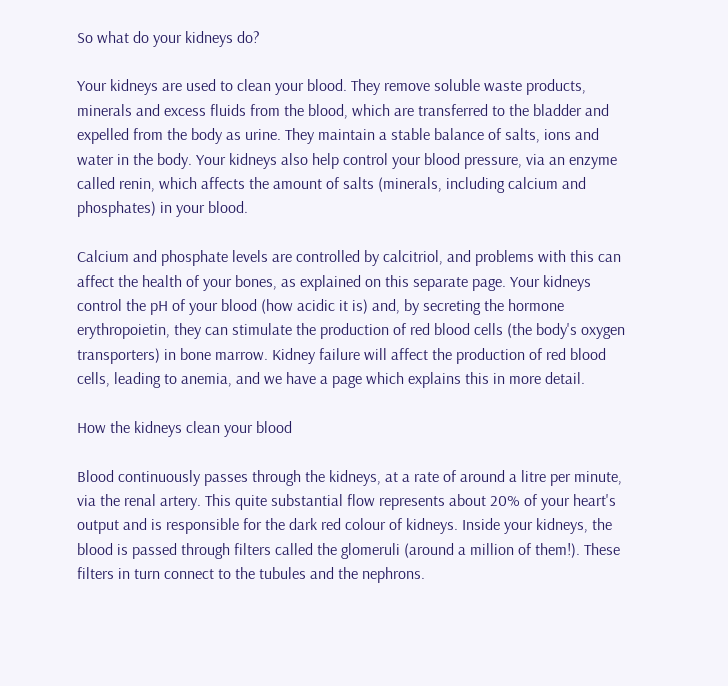So what do your kidneys do?

Your kidneys are used to clean your blood. They remove soluble waste products, minerals and excess fluids from the blood, which are transferred to the bladder and expelled from the body as urine. They maintain a stable balance of salts, ions and water in the body. Your kidneys also help control your blood pressure, via an enzyme called renin, which affects the amount of salts (minerals, including calcium and phosphates) in your blood.

Calcium and phosphate levels are controlled by calcitriol, and problems with this can affect the health of your bones, as explained on this separate page. Your kidneys control the pH of your blood (how acidic it is) and, by secreting the hormone erythropoietin, they can stimulate the production of red blood cells (the body's oxygen transporters) in bone marrow. Kidney failure will affect the production of red blood cells, leading to anemia, and we have a page which explains this in more detail.

How the kidneys clean your blood

Blood continuously passes through the kidneys, at a rate of around a litre per minute, via the renal artery. This quite substantial flow represents about 20% of your heart's output and is responsible for the dark red colour of kidneys. Inside your kidneys, the blood is passed through filters called the glomeruli (around a million of them!). These filters in turn connect to the tubules and the nephrons.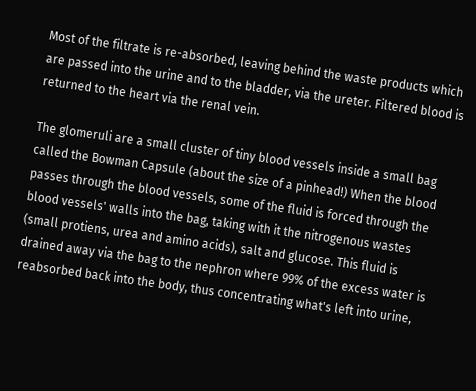Most of the filtrate is re-absorbed, leaving behind the waste products which are passed into the urine and to the bladder, via the ureter. Filtered blood is returned to the heart via the renal vein.

The glomeruli are a small cluster of tiny blood vessels inside a small bag called the Bowman Capsule (about the size of a pinhead!) When the blood passes through the blood vessels, some of the fluid is forced through the blood vessels' walls into the bag, taking with it the nitrogenous wastes (small protiens, urea and amino acids), salt and glucose. This fluid is drained away via the bag to the nephron where 99% of the excess water is reabsorbed back into the body, thus concentrating what's left into urine,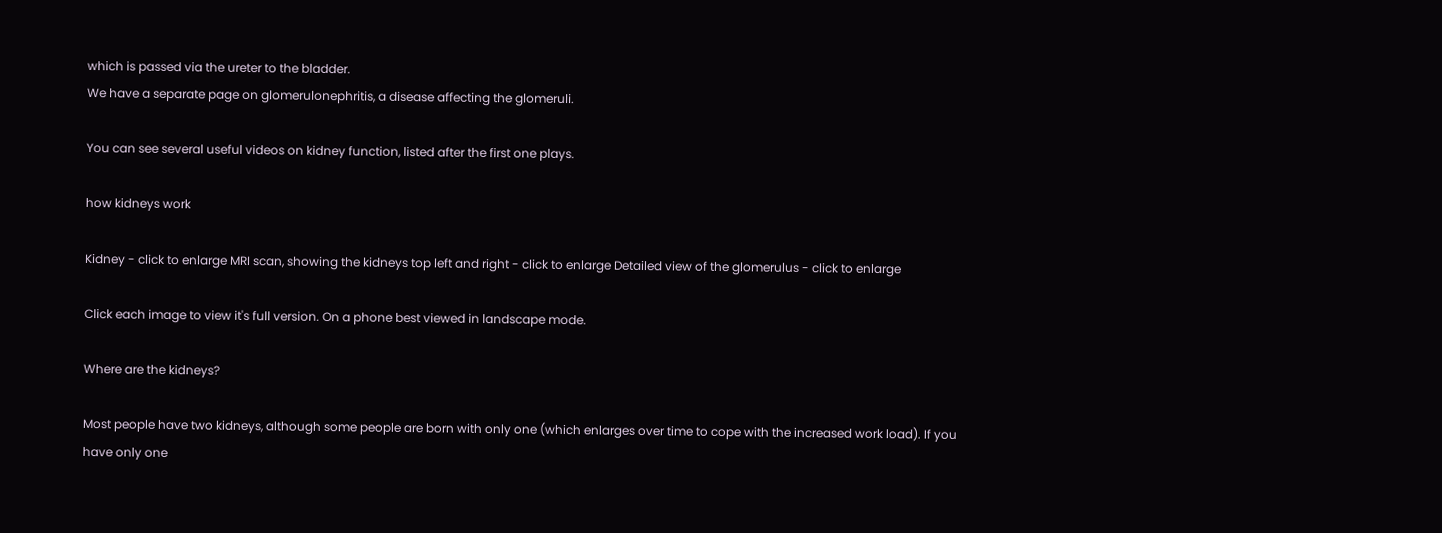which is passed via the ureter to the bladder.
We have a separate page on glomerulonephritis, a disease affecting the glomeruli.

You can see several useful videos on kidney function, listed after the first one plays.

how kidneys work

Kidney - click to enlarge MRI scan, showing the kidneys top left and right - click to enlarge Detailed view of the glomerulus - click to enlarge

Click each image to view it's full version. On a phone best viewed in landscape mode.

Where are the kidneys?

Most people have two kidneys, although some people are born with only one (which enlarges over time to cope with the increased work load). If you have only one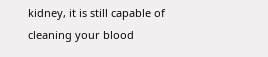kidney, it is still capable of cleaning your blood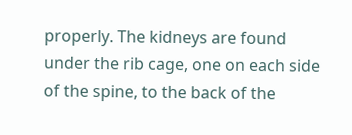properly. The kidneys are found under the rib cage, one on each side of the spine, to the back of the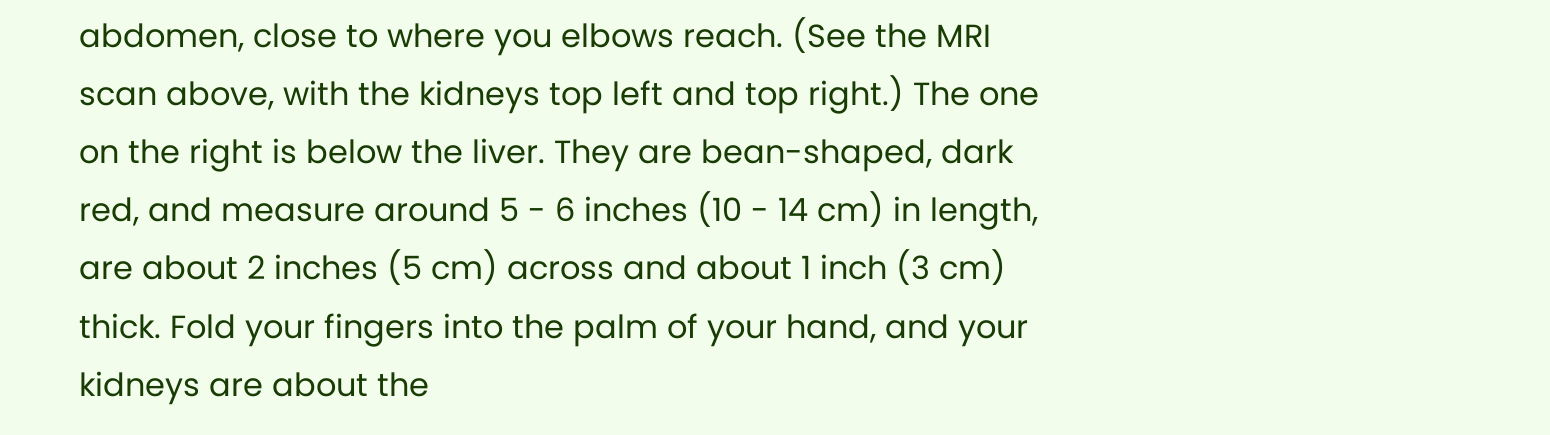abdomen, close to where you elbows reach. (See the MRI scan above, with the kidneys top left and top right.) The one on the right is below the liver. They are bean-shaped, dark red, and measure around 5 - 6 inches (10 - 14 cm) in length, are about 2 inches (5 cm) across and about 1 inch (3 cm) thick. Fold your fingers into the palm of your hand, and your kidneys are about the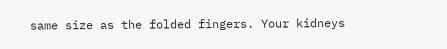same size as the folded fingers. Your kidneys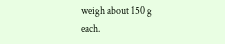weigh about 150 g each.